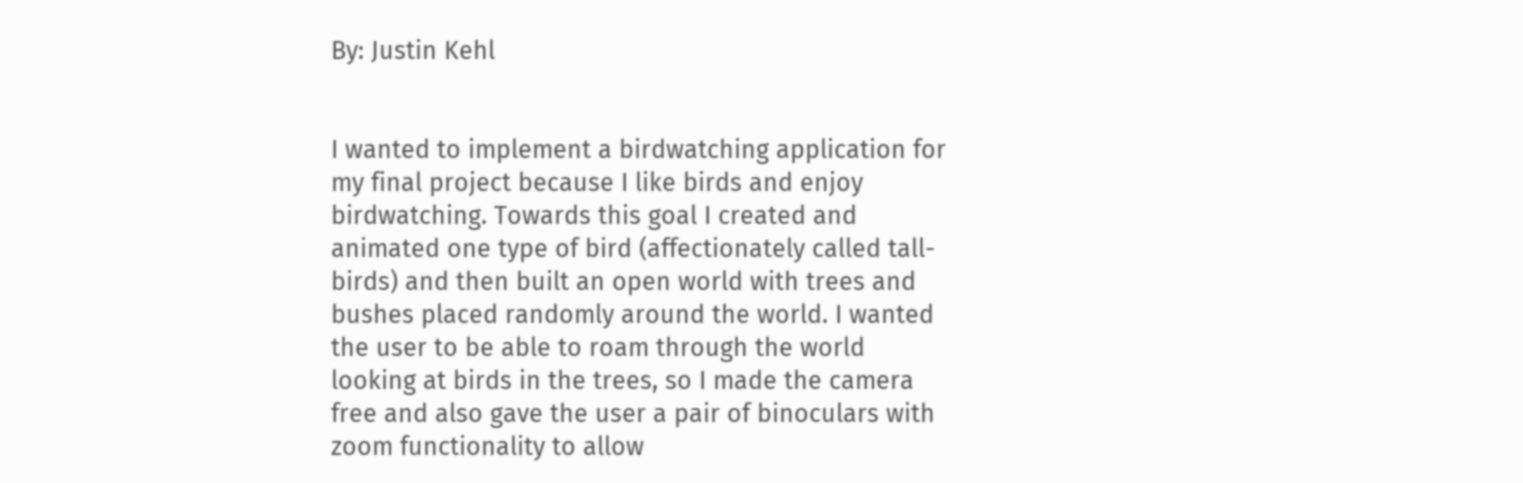By: Justin Kehl


I wanted to implement a birdwatching application for my final project because I like birds and enjoy birdwatching. Towards this goal I created and animated one type of bird (affectionately called tall-birds) and then built an open world with trees and bushes placed randomly around the world. I wanted the user to be able to roam through the world looking at birds in the trees, so I made the camera free and also gave the user a pair of binoculars with zoom functionality to allow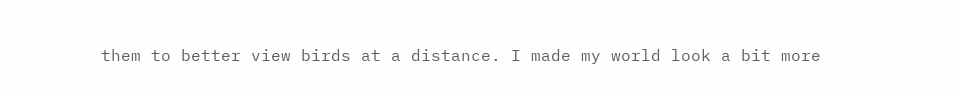them to better view birds at a distance. I made my world look a bit more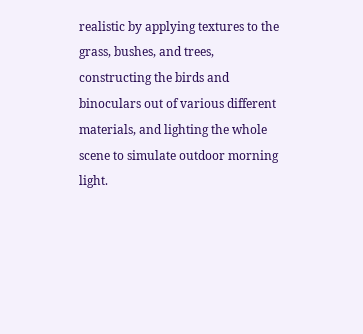realistic by applying textures to the grass, bushes, and trees, constructing the birds and binoculars out of various different materials, and lighting the whole scene to simulate outdoor morning light.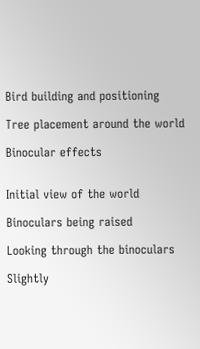Bird building and positioning

Tree placement around the world

Binocular effects


Initial view of the world

Binoculars being raised

Looking through the binoculars

Slightly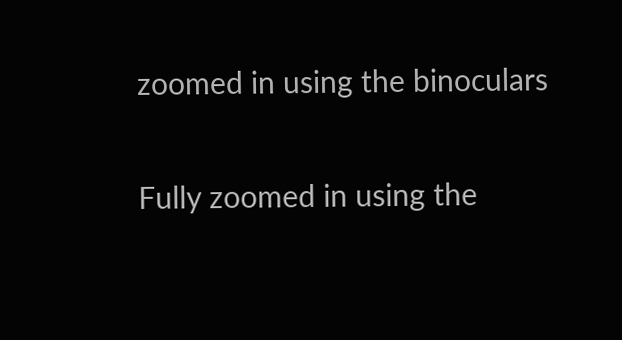zoomed in using the binoculars

Fully zoomed in using the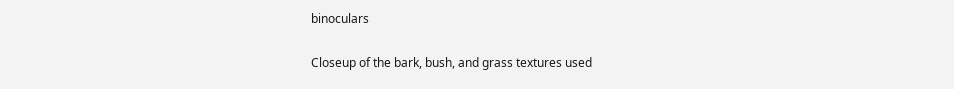binoculars

Closeup of the bark, bush, and grass textures used